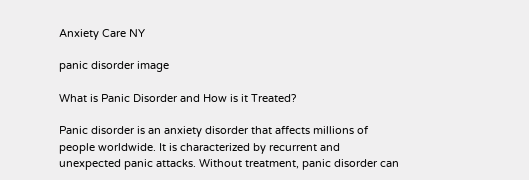Anxiety Care NY

panic disorder image

What is Panic Disorder and How is it Treated?

Panic disorder is an anxiety disorder that affects millions of people worldwide. It is characterized by recurrent and unexpected panic attacks. Without treatment, panic disorder can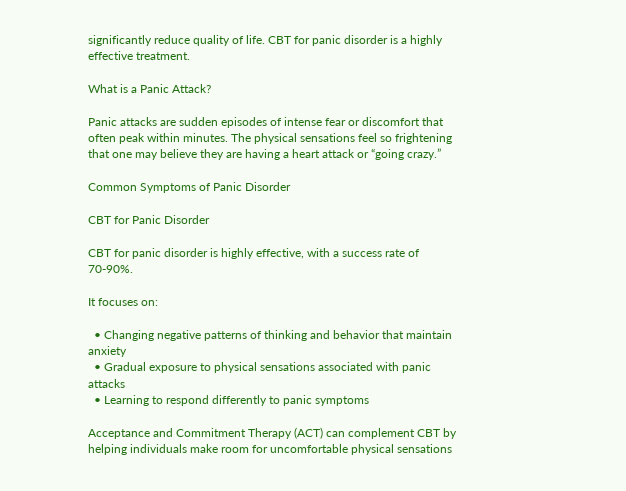significantly reduce quality of life. CBT for panic disorder is a highly effective treatment.

What is a Panic Attack?

Panic attacks are sudden episodes of intense fear or discomfort that often peak within minutes. The physical sensations feel so frightening that one may believe they are having a heart attack or “going crazy.”

Common Symptoms of Panic Disorder

CBT for Panic Disorder

CBT for panic disorder is highly effective, with a success rate of 70-90%.

It focuses on:

  • Changing negative patterns of thinking and behavior that maintain anxiety
  • Gradual exposure to physical sensations associated with panic attacks
  • Learning to respond differently to panic symptoms

Acceptance and Commitment Therapy (ACT) can complement CBT by helping individuals make room for uncomfortable physical sensations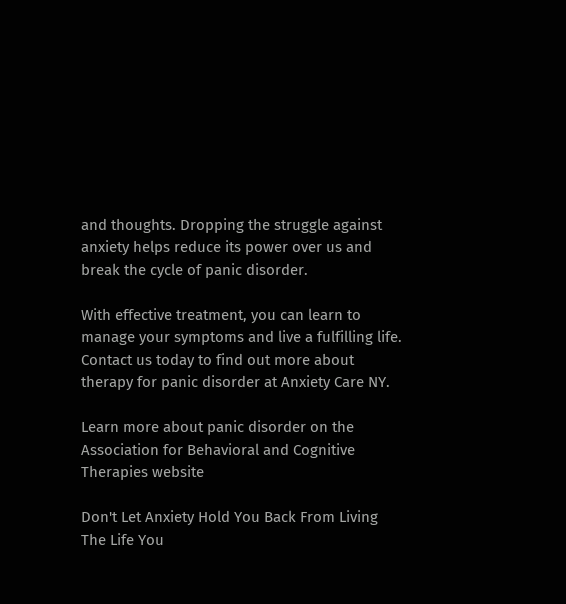and thoughts. Dropping the struggle against anxiety helps reduce its power over us and break the cycle of panic disorder.

With effective treatment, you can learn to manage your symptoms and live a fulfilling life. Contact us today to find out more about therapy for panic disorder at Anxiety Care NY.

Learn more about panic disorder on the Association for Behavioral and Cognitive Therapies website

Don't Let Anxiety Hold You Back From Living The Life You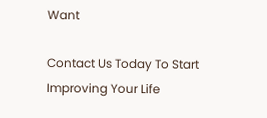Want

Contact Us Today To Start Improving Your Life